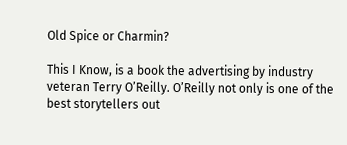Old Spice or Charmin?

This I Know, is a book the advertising by industry veteran Terry O’Reilly. O’Reilly not only is one of the best storytellers out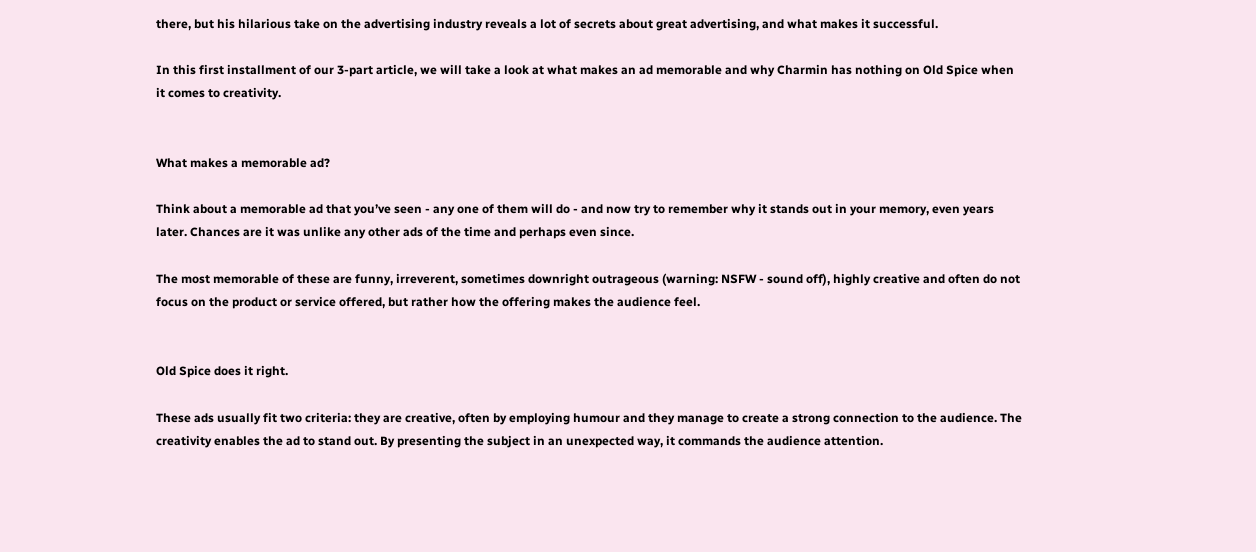there, but his hilarious take on the advertising industry reveals a lot of secrets about great advertising, and what makes it successful.

In this first installment of our 3-part article, we will take a look at what makes an ad memorable and why Charmin has nothing on Old Spice when it comes to creativity.


What makes a memorable ad?

Think about a memorable ad that you’ve seen - any one of them will do - and now try to remember why it stands out in your memory, even years later. Chances are it was unlike any other ads of the time and perhaps even since.

The most memorable of these are funny, irreverent, sometimes downright outrageous (warning: NSFW - sound off), highly creative and often do not focus on the product or service offered, but rather how the offering makes the audience feel.


Old Spice does it right.

These ads usually fit two criteria: they are creative, often by employing humour and they manage to create a strong connection to the audience. The creativity enables the ad to stand out. By presenting the subject in an unexpected way, it commands the audience attention.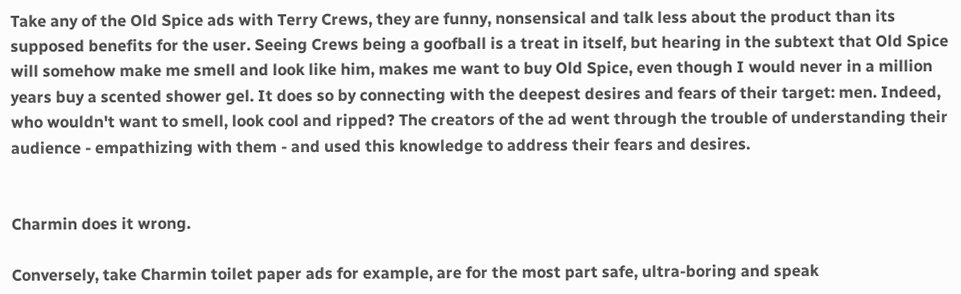Take any of the Old Spice ads with Terry Crews, they are funny, nonsensical and talk less about the product than its supposed benefits for the user. Seeing Crews being a goofball is a treat in itself, but hearing in the subtext that Old Spice will somehow make me smell and look like him, makes me want to buy Old Spice, even though I would never in a million years buy a scented shower gel. It does so by connecting with the deepest desires and fears of their target: men. Indeed, who wouldn't want to smell, look cool and ripped? The creators of the ad went through the trouble of understanding their audience - empathizing with them - and used this knowledge to address their fears and desires.


Charmin does it wrong.

Conversely, take Charmin toilet paper ads for example, are for the most part safe, ultra-boring and speak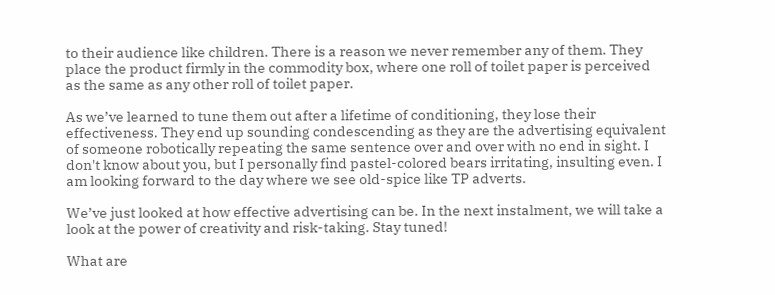to their audience like children. There is a reason we never remember any of them. They place the product firmly in the commodity box, where one roll of toilet paper is perceived as the same as any other roll of toilet paper.

As we’ve learned to tune them out after a lifetime of conditioning, they lose their effectiveness. They end up sounding condescending as they are the advertising equivalent of someone robotically repeating the same sentence over and over with no end in sight. I don't know about you, but I personally find pastel-colored bears irritating, insulting even. I am looking forward to the day where we see old-spice like TP adverts.

We’ve just looked at how effective advertising can be. In the next instalment, we will take a look at the power of creativity and risk-taking. Stay tuned!

What are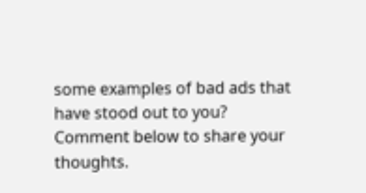some examples of bad ads that have stood out to you? Comment below to share your thoughts.